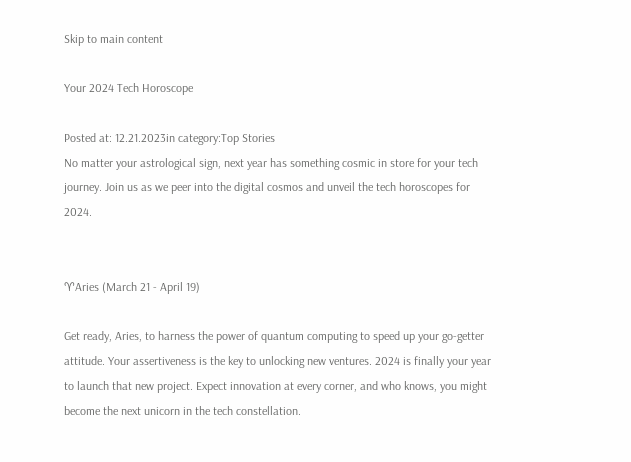Skip to main content

Your 2024 Tech Horoscope

Posted at: 12.21.2023in category:Top Stories
No matter your astrological sign, next year has something cosmic in store for your tech journey. Join us as we peer into the digital cosmos and unveil the tech horoscopes for 2024.


♈Aries (March 21 - April 19)

Get ready, Aries, to harness the power of quantum computing to speed up your go-getter attitude. Your assertiveness is the key to unlocking new ventures. 2024 is finally your year to launch that new project. Expect innovation at every corner, and who knows, you might become the next unicorn in the tech constellation.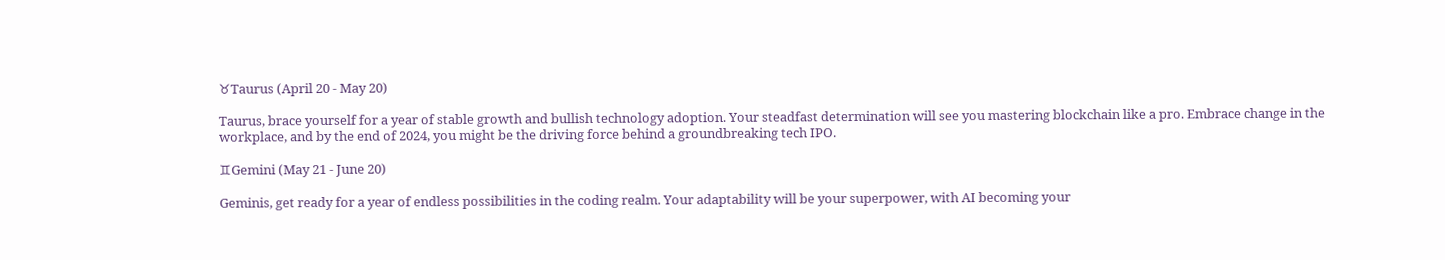♉Taurus (April 20 - May 20)

Taurus, brace yourself for a year of stable growth and bullish technology adoption. Your steadfast determination will see you mastering blockchain like a pro. Embrace change in the workplace, and by the end of 2024, you might be the driving force behind a groundbreaking tech IPO.

♊Gemini (May 21 - June 20)

Geminis, get ready for a year of endless possibilities in the coding realm. Your adaptability will be your superpower, with AI becoming your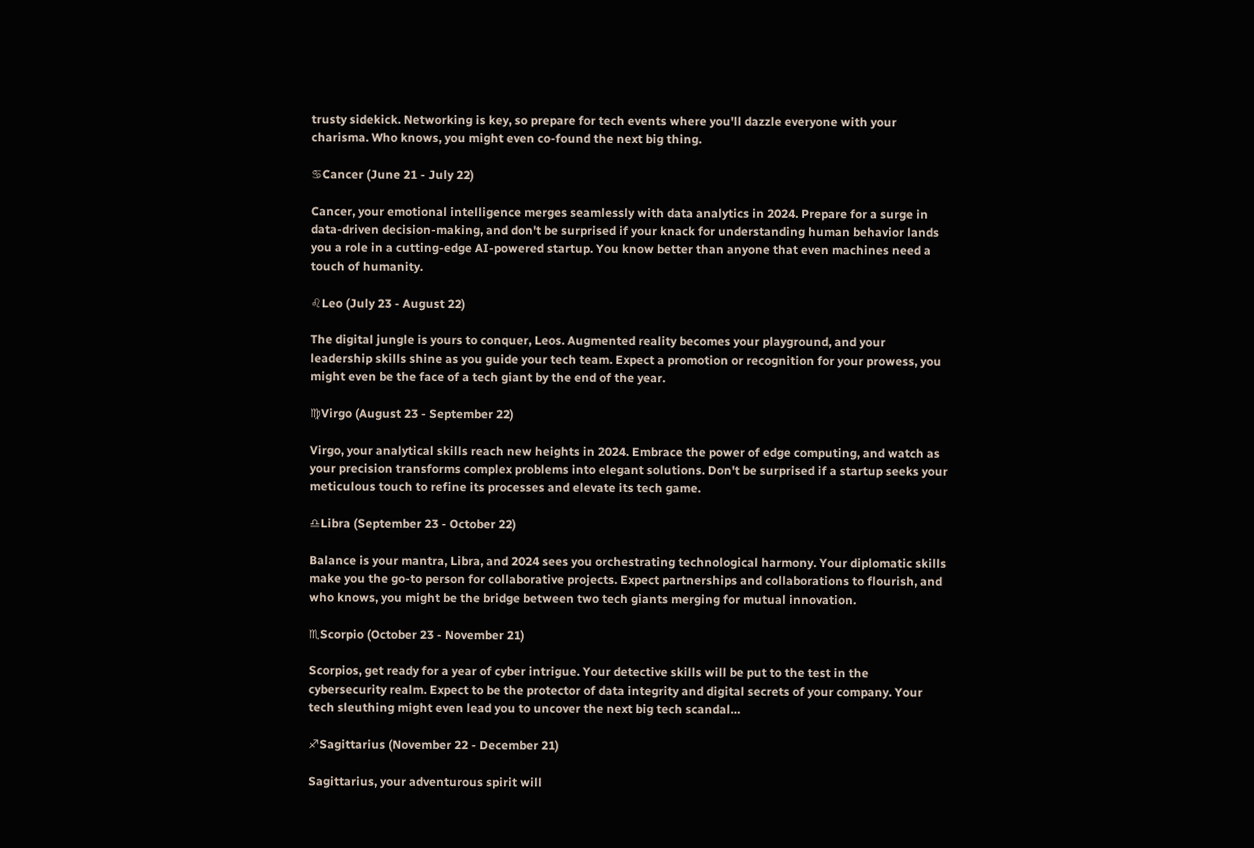trusty sidekick. Networking is key, so prepare for tech events where you'll dazzle everyone with your charisma. Who knows, you might even co-found the next big thing.

♋Cancer (June 21 - July 22)

Cancer, your emotional intelligence merges seamlessly with data analytics in 2024. Prepare for a surge in data-driven decision-making, and don't be surprised if your knack for understanding human behavior lands you a role in a cutting-edge AI-powered startup. You know better than anyone that even machines need a touch of humanity.

♌Leo (July 23 - August 22)

The digital jungle is yours to conquer, Leos. Augmented reality becomes your playground, and your leadership skills shine as you guide your tech team. Expect a promotion or recognition for your prowess, you might even be the face of a tech giant by the end of the year.

♍Virgo (August 23 - September 22)

Virgo, your analytical skills reach new heights in 2024. Embrace the power of edge computing, and watch as your precision transforms complex problems into elegant solutions. Don't be surprised if a startup seeks your meticulous touch to refine its processes and elevate its tech game.

♎Libra (September 23 - October 22)

Balance is your mantra, Libra, and 2024 sees you orchestrating technological harmony. Your diplomatic skills make you the go-to person for collaborative projects. Expect partnerships and collaborations to flourish, and who knows, you might be the bridge between two tech giants merging for mutual innovation.

♏Scorpio (October 23 - November 21)

Scorpios, get ready for a year of cyber intrigue. Your detective skills will be put to the test in the cybersecurity realm. Expect to be the protector of data integrity and digital secrets of your company. Your tech sleuthing might even lead you to uncover the next big tech scandal…

♐Sagittarius (November 22 - December 21)

Sagittarius, your adventurous spirit will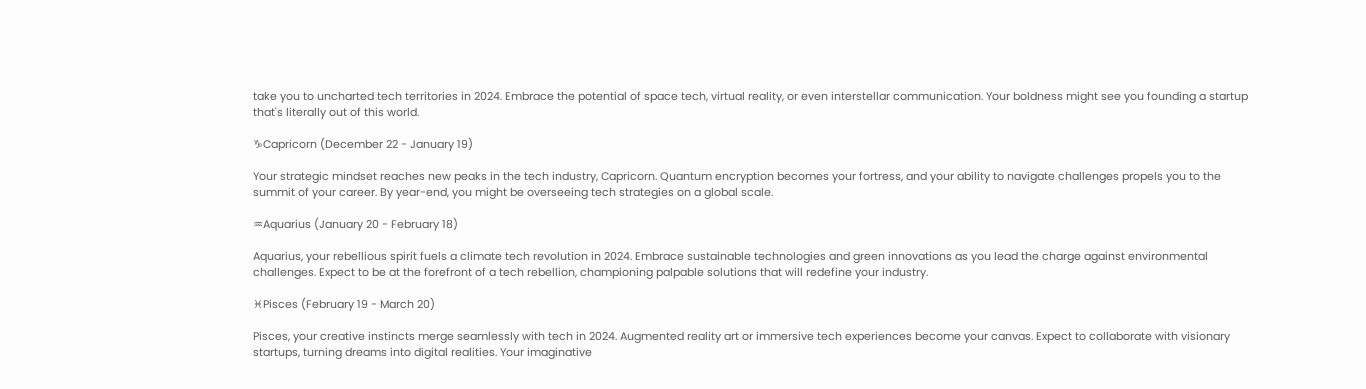take you to uncharted tech territories in 2024. Embrace the potential of space tech, virtual reality, or even interstellar communication. Your boldness might see you founding a startup that's literally out of this world.

♑Capricorn (December 22 - January 19)

Your strategic mindset reaches new peaks in the tech industry, Capricorn. Quantum encryption becomes your fortress, and your ability to navigate challenges propels you to the summit of your career. By year-end, you might be overseeing tech strategies on a global scale.

♒Aquarius (January 20 - February 18)

Aquarius, your rebellious spirit fuels a climate tech revolution in 2024. Embrace sustainable technologies and green innovations as you lead the charge against environmental challenges. Expect to be at the forefront of a tech rebellion, championing palpable solutions that will redefine your industry.

♓Pisces (February 19 - March 20)

Pisces, your creative instincts merge seamlessly with tech in 2024. Augmented reality art or immersive tech experiences become your canvas. Expect to collaborate with visionary startups, turning dreams into digital realities. Your imaginative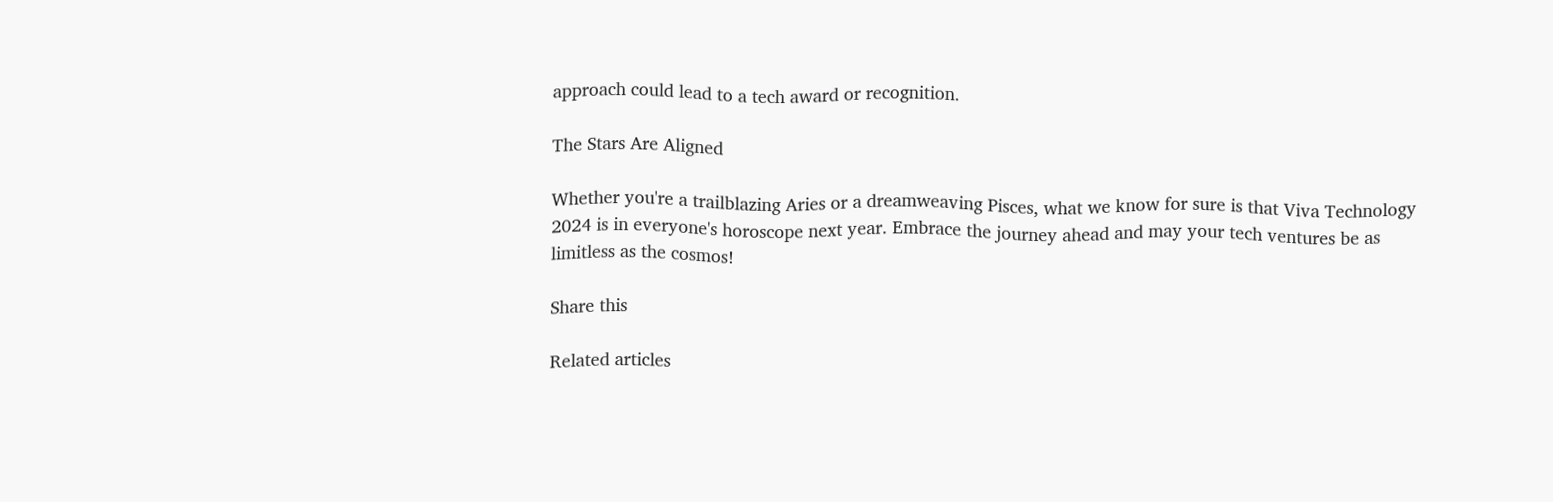approach could lead to a tech award or recognition.

The Stars Are Aligned

Whether you're a trailblazing Aries or a dreamweaving Pisces, what we know for sure is that Viva Technology 2024 is in everyone's horoscope next year. Embrace the journey ahead and may your tech ventures be as limitless as the cosmos!

Share this

Related articles